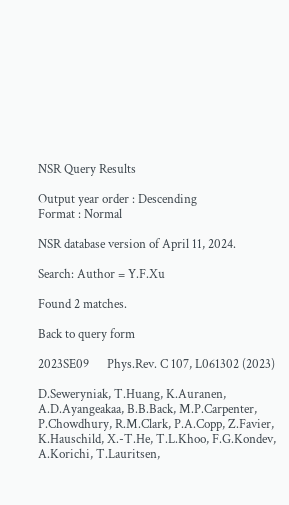NSR Query Results

Output year order : Descending
Format : Normal

NSR database version of April 11, 2024.

Search: Author = Y.F.Xu

Found 2 matches.

Back to query form

2023SE09      Phys.Rev. C 107, L061302 (2023)

D.Seweryniak, T.Huang, K.Auranen, A.D.Ayangeakaa, B.B.Back, M.P.Carpenter, P.Chowdhury, R.M.Clark, P.A.Copp, Z.Favier, K.Hauschild, X.-T.He, T.L.Khoo, F.G.Kondev, A.Korichi, T.Lauritsen,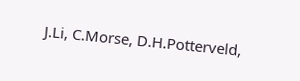J.Li, C.Morse, D.H.Potterveld,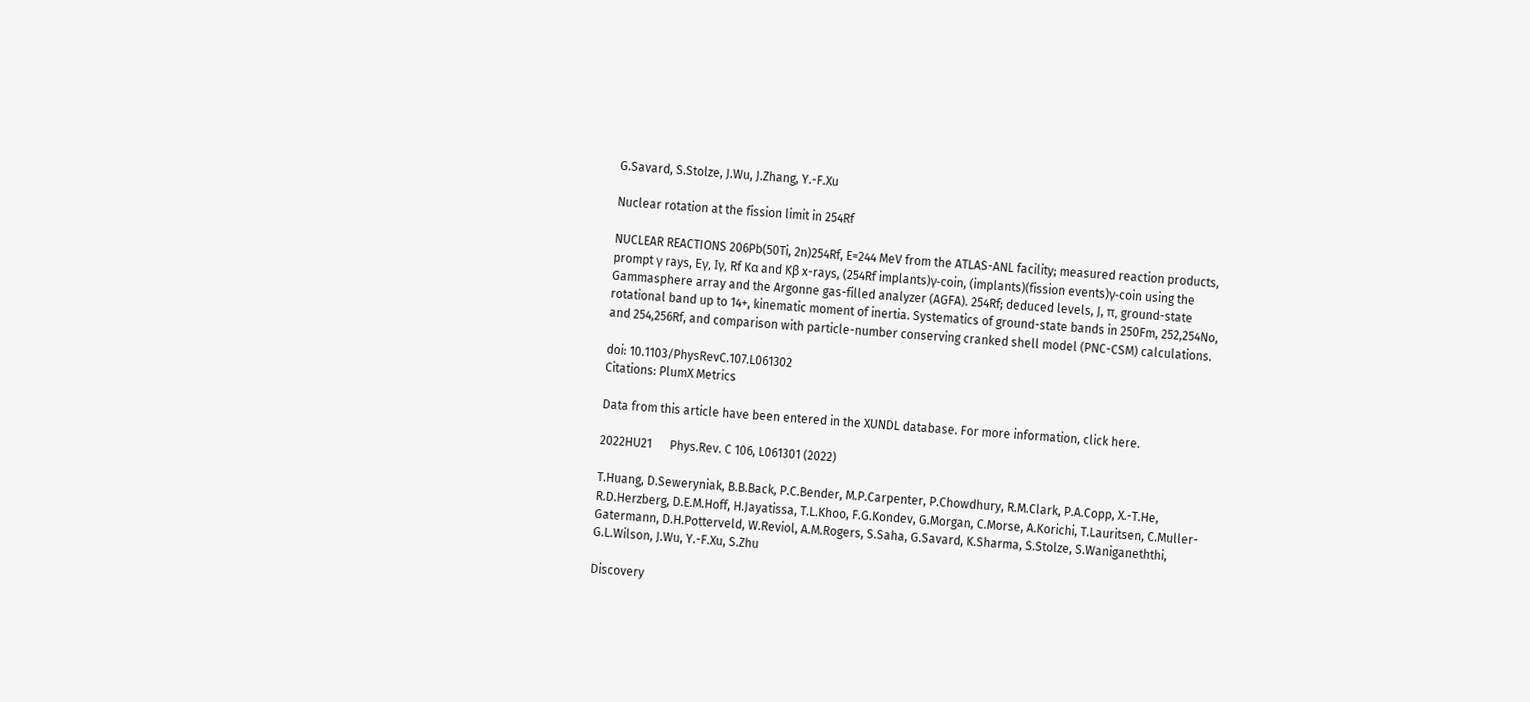G.Savard, S.Stolze, J.Wu, J.Zhang, Y.-F.Xu

Nuclear rotation at the fission limit in 254Rf

NUCLEAR REACTIONS 206Pb(50Ti, 2n)254Rf, E=244 MeV from the ATLAS-ANL facility; measured reaction products, prompt γ rays, Eγ, Iγ, Rf Kα and Kβ x-rays, (254Rf implants)γ-coin, (implants)(fission events)γ-coin using the Gammasphere array and the Argonne gas-filled analyzer (AGFA). 254Rf; deduced levels, J, π, ground-state rotational band up to 14+, kinematic moment of inertia. Systematics of ground-state bands in 250Fm, 252,254No, and 254,256Rf, and comparison with particle-number conserving cranked shell model (PNC-CSM) calculations.

doi: 10.1103/PhysRevC.107.L061302
Citations: PlumX Metrics

Data from this article have been entered in the XUNDL database. For more information, click here.

2022HU21      Phys.Rev. C 106, L061301 (2022)

T.Huang, D.Seweryniak, B.B.Back, P.C.Bender, M.P.Carpenter, P.Chowdhury, R.M.Clark, P.A.Copp, X.-T.He, R.D.Herzberg, D.E.M.Hoff, H.Jayatissa, T.L.Khoo, F.G.Kondev, G.Morgan, C.Morse, A.Korichi, T.Lauritsen, C.Muller-Gatermann, D.H.Potterveld, W.Reviol, A.M.Rogers, S.Saha, G.Savard, K.Sharma, S.Stolze, S.Waniganeththi, G.L.Wilson, J.Wu, Y.-F.Xu, S.Zhu

Discovery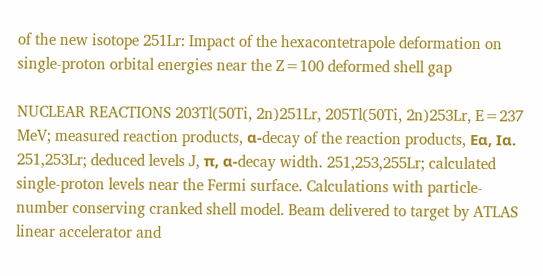of the new isotope 251Lr: Impact of the hexacontetrapole deformation on single-proton orbital energies near the Z=100 deformed shell gap

NUCLEAR REACTIONS 203Tl(50Ti, 2n)251Lr, 205Tl(50Ti, 2n)253Lr, E=237 MeV; measured reaction products, α-decay of the reaction products, Eα, Iα. 251,253Lr; deduced levels J, π, α-decay width. 251,253,255Lr; calculated single-proton levels near the Fermi surface. Calculations with particle-number conserving cranked shell model. Beam delivered to target by ATLAS linear accelerator and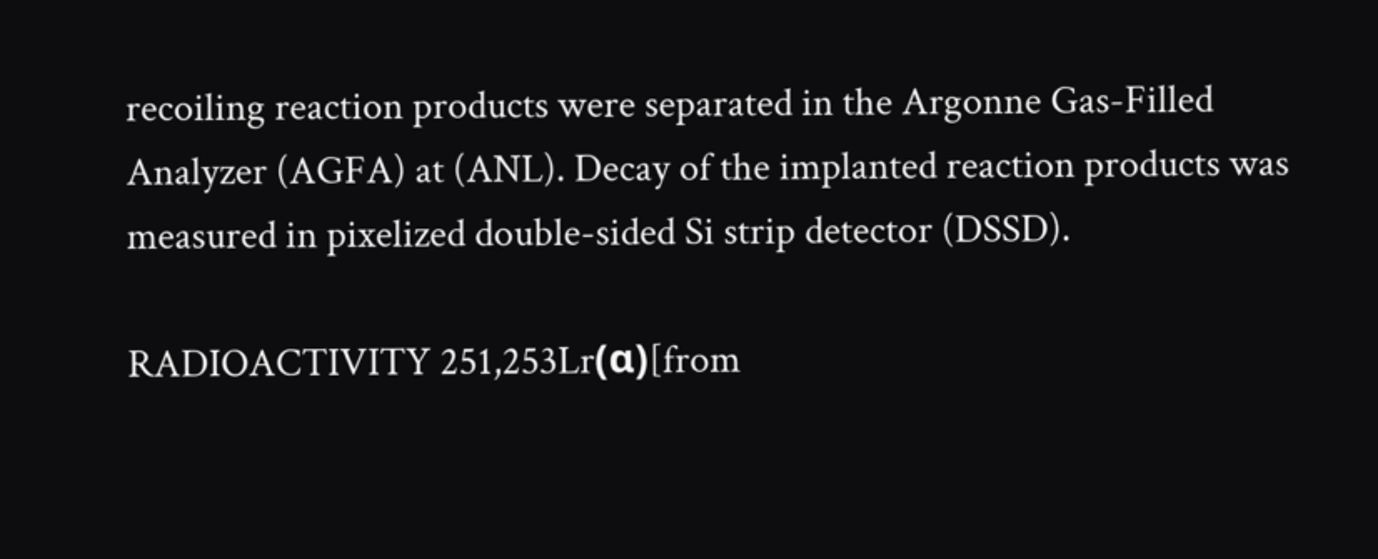recoiling reaction products were separated in the Argonne Gas-Filled Analyzer (AGFA) at (ANL). Decay of the implanted reaction products was measured in pixelized double-sided Si strip detector (DSSD).

RADIOACTIVITY 251,253Lr(α)[from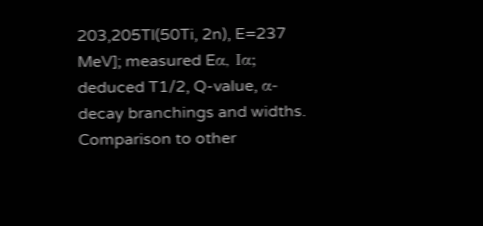203,205Tl(50Ti, 2n), E=237 MeV]; measured Eα, Iα; deduced T1/2, Q-value, α-decay branchings and widths. Comparison to other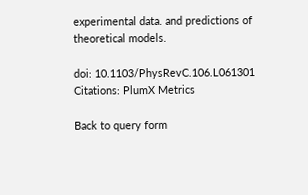experimental data. and predictions of theoretical models.

doi: 10.1103/PhysRevC.106.L061301
Citations: PlumX Metrics

Back to query form